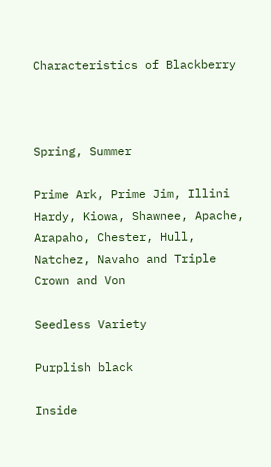Characteristics of Blackberry



Spring, Summer

Prime Ark, Prime Jim, Illini Hardy, Kiowa, Shawnee, Apache, Arapaho, Chester, Hull, Natchez, Navaho and Triple Crown and Von

Seedless Variety

Purplish black

Inside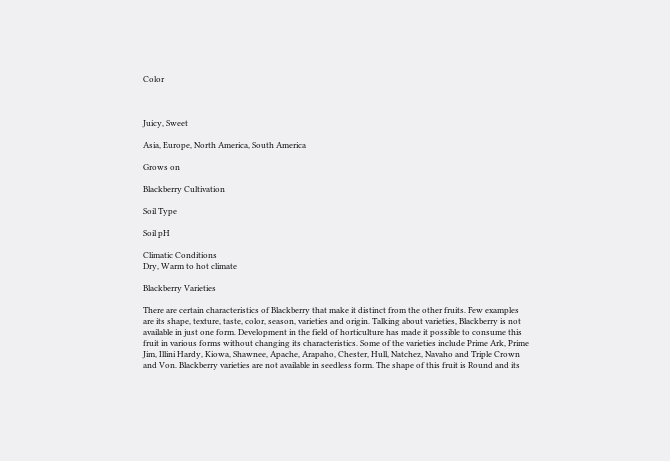Color



Juicy, Sweet

Asia, Europe, North America, South America

Grows on

Blackberry Cultivation

Soil Type

Soil pH

Climatic Conditions
Dry, Warm to hot climate

Blackberry Varieties

There are certain characteristics of Blackberry that make it distinct from the other fruits. Few examples are its shape, texture, taste, color, season, varieties and origin. Talking about varieties, Blackberry is not available in just one form. Development in the field of horticulture has made it possible to consume this fruit in various forms without changing its characteristics. Some of the varieties include Prime Ark, Prime Jim, Illini Hardy, Kiowa, Shawnee, Apache, Arapaho, Chester, Hull, Natchez, Navaho and Triple Crown and Von. Blackberry varieties are not available in seedless form. The shape of this fruit is Round and its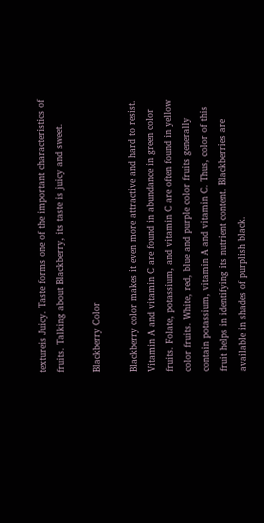textureis Juicy. Taste forms one of the important characteristics of fruits. Talking about Blackberry, its taste is juicy and sweet.

Blackberry Color

Blackberry color makes it even more attractive and hard to resist. Vitamin A and vitamin C are found in abundance in green color fruits. Folate, potassium, and vitamin C are often found in yellow color fruits. White, red, blue and purple color fruits generally contain potassium, vitamin A and vitamin C. Thus, color of this fruit helps in identifying its nutrient content. Blackberries are available in shades of purplish black.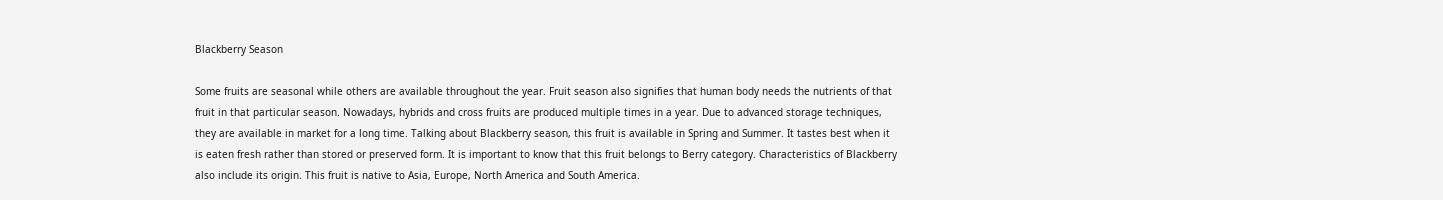Blackberry Season

Some fruits are seasonal while others are available throughout the year. Fruit season also signifies that human body needs the nutrients of that fruit in that particular season. Nowadays, hybrids and cross fruits are produced multiple times in a year. Due to advanced storage techniques, they are available in market for a long time. Talking about Blackberry season, this fruit is available in Spring and Summer. It tastes best when it is eaten fresh rather than stored or preserved form. It is important to know that this fruit belongs to Berry category. Characteristics of Blackberry also include its origin. This fruit is native to Asia, Europe, North America and South America.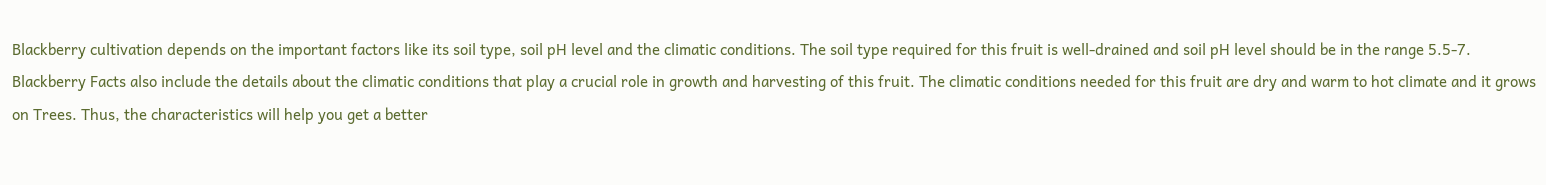Blackberry cultivation depends on the important factors like its soil type, soil pH level and the climatic conditions. The soil type required for this fruit is well-drained and soil pH level should be in the range 5.5-7. Blackberry Facts also include the details about the climatic conditions that play a crucial role in growth and harvesting of this fruit. The climatic conditions needed for this fruit are dry and warm to hot climate and it grows on Trees. Thus, the characteristics will help you get a better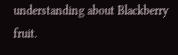understanding about Blackberry fruit.